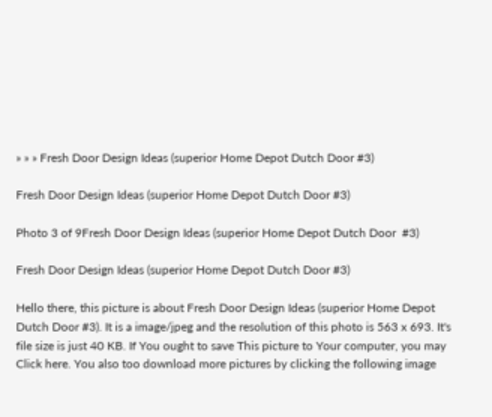» » » Fresh Door Design Ideas (superior Home Depot Dutch Door #3)

Fresh Door Design Ideas (superior Home Depot Dutch Door #3)

Photo 3 of 9Fresh Door Design Ideas (superior Home Depot Dutch Door  #3)

Fresh Door Design Ideas (superior Home Depot Dutch Door #3)

Hello there, this picture is about Fresh Door Design Ideas (superior Home Depot Dutch Door #3). It is a image/jpeg and the resolution of this photo is 563 x 693. It's file size is just 40 KB. If You ought to save This picture to Your computer, you may Click here. You also too download more pictures by clicking the following image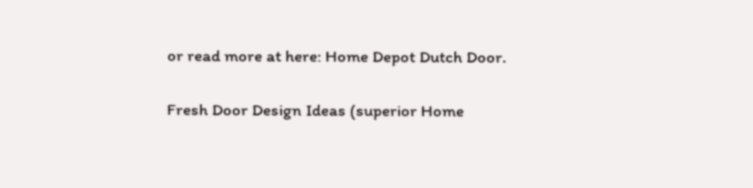or read more at here: Home Depot Dutch Door.

Fresh Door Design Ideas (superior Home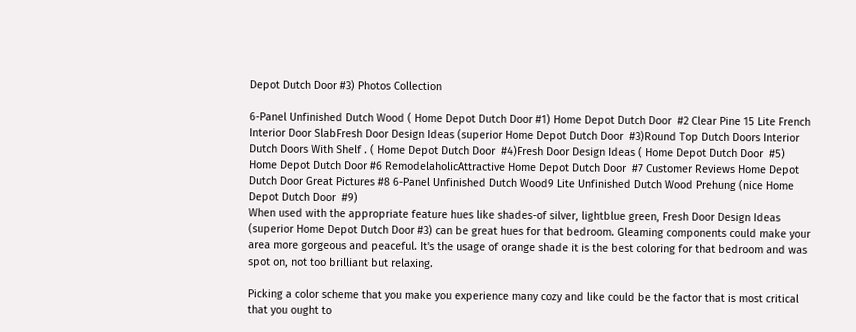Depot Dutch Door #3) Photos Collection

6-Panel Unfinished Dutch Wood ( Home Depot Dutch Door #1) Home Depot Dutch Door  #2 Clear Pine 15 Lite French Interior Door SlabFresh Door Design Ideas (superior Home Depot Dutch Door  #3)Round Top Dutch Doors Interior Dutch Doors With Shelf . ( Home Depot Dutch Door  #4)Fresh Door Design Ideas ( Home Depot Dutch Door  #5) Home Depot Dutch Door #6 RemodelaholicAttractive Home Depot Dutch Door  #7 Customer Reviews Home Depot Dutch Door Great Pictures #8 6-Panel Unfinished Dutch Wood9 Lite Unfinished Dutch Wood Prehung (nice Home Depot Dutch Door  #9)
When used with the appropriate feature hues like shades-of silver, lightblue green, Fresh Door Design Ideas (superior Home Depot Dutch Door #3) can be great hues for that bedroom. Gleaming components could make your area more gorgeous and peaceful. It's the usage of orange shade it is the best coloring for that bedroom and was spot on, not too brilliant but relaxing.

Picking a color scheme that you make you experience many cozy and like could be the factor that is most critical that you ought to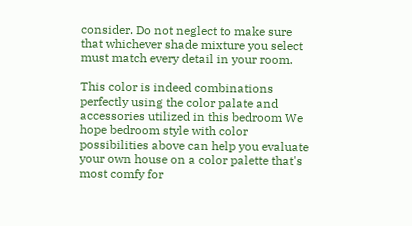consider. Do not neglect to make sure that whichever shade mixture you select must match every detail in your room.

This color is indeed combinations perfectly using the color palate and accessories utilized in this bedroom We hope bedroom style with color possibilities above can help you evaluate your own house on a color palette that's most comfy for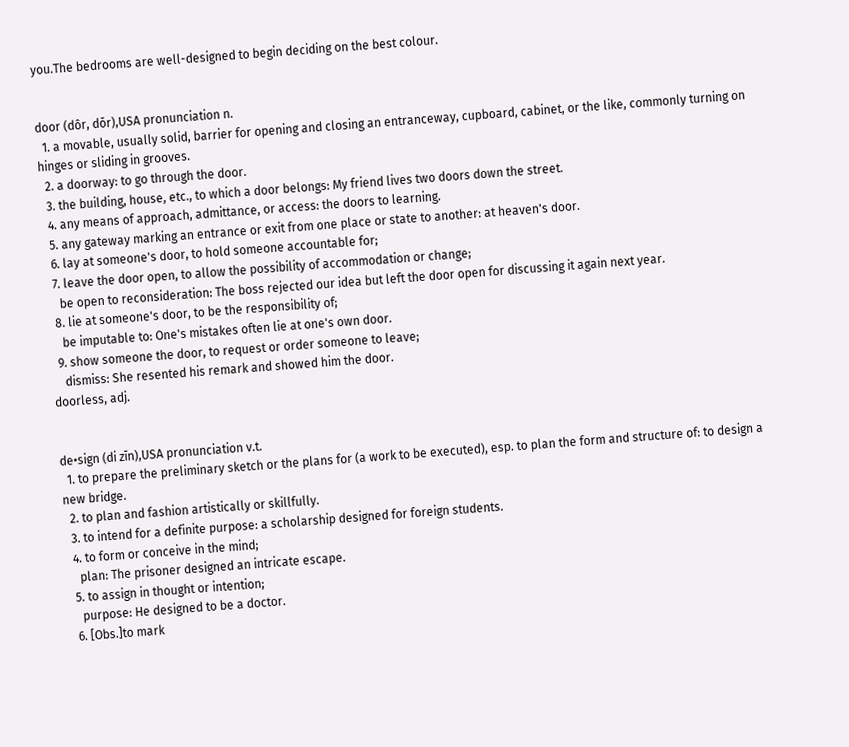you.The bedrooms are well-designed to begin deciding on the best colour.


door (dôr, dōr),USA pronunciation n.
  1. a movable, usually solid, barrier for opening and closing an entranceway, cupboard, cabinet, or the like, commonly turning on hinges or sliding in grooves.
  2. a doorway: to go through the door.
  3. the building, house, etc., to which a door belongs: My friend lives two doors down the street.
  4. any means of approach, admittance, or access: the doors to learning.
  5. any gateway marking an entrance or exit from one place or state to another: at heaven's door.
  6. lay at someone's door, to hold someone accountable for;
  7. leave the door open, to allow the possibility of accommodation or change;
    be open to reconsideration: The boss rejected our idea but left the door open for discussing it again next year.
  8. lie at someone's door, to be the responsibility of;
    be imputable to: One's mistakes often lie at one's own door.
  9. show someone the door, to request or order someone to leave;
    dismiss: She resented his remark and showed him the door.
doorless, adj.


de•sign (di zīn),USA pronunciation v.t.
  1. to prepare the preliminary sketch or the plans for (a work to be executed), esp. to plan the form and structure of: to design a new bridge.
  2. to plan and fashion artistically or skillfully.
  3. to intend for a definite purpose: a scholarship designed for foreign students.
  4. to form or conceive in the mind;
    plan: The prisoner designed an intricate escape.
  5. to assign in thought or intention;
    purpose: He designed to be a doctor.
  6. [Obs.]to mark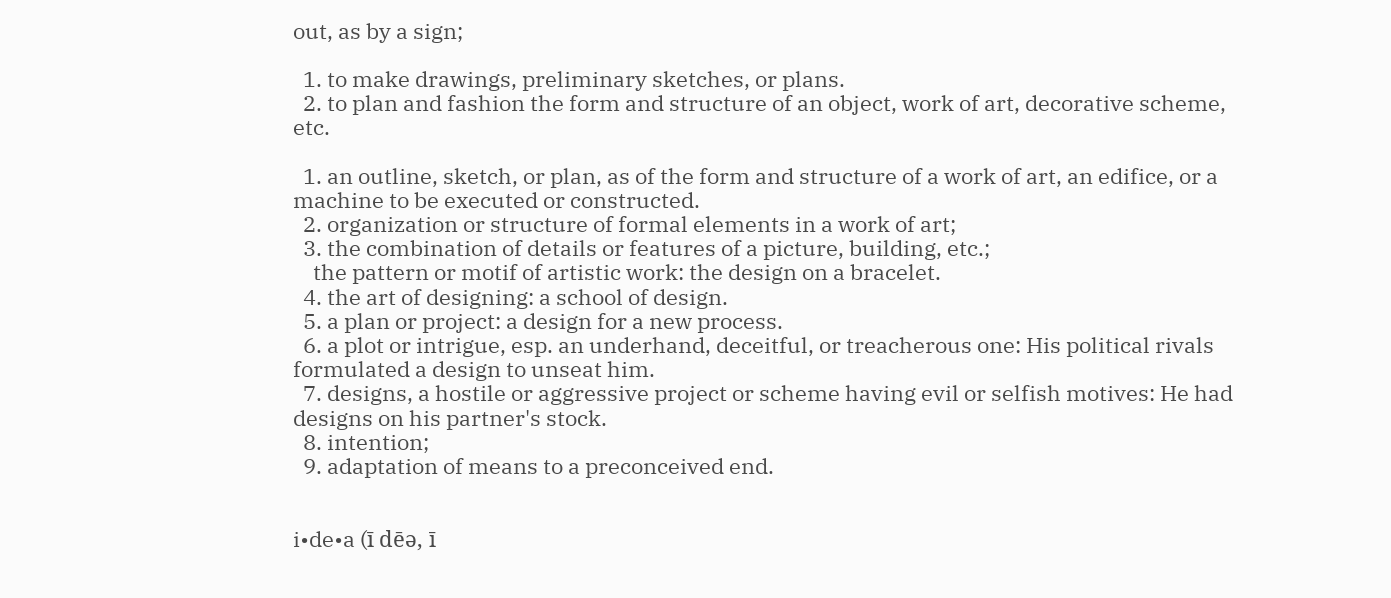out, as by a sign;

  1. to make drawings, preliminary sketches, or plans.
  2. to plan and fashion the form and structure of an object, work of art, decorative scheme, etc.

  1. an outline, sketch, or plan, as of the form and structure of a work of art, an edifice, or a machine to be executed or constructed.
  2. organization or structure of formal elements in a work of art;
  3. the combination of details or features of a picture, building, etc.;
    the pattern or motif of artistic work: the design on a bracelet.
  4. the art of designing: a school of design.
  5. a plan or project: a design for a new process.
  6. a plot or intrigue, esp. an underhand, deceitful, or treacherous one: His political rivals formulated a design to unseat him.
  7. designs, a hostile or aggressive project or scheme having evil or selfish motives: He had designs on his partner's stock.
  8. intention;
  9. adaptation of means to a preconceived end.


i•de•a (ī dēə, ī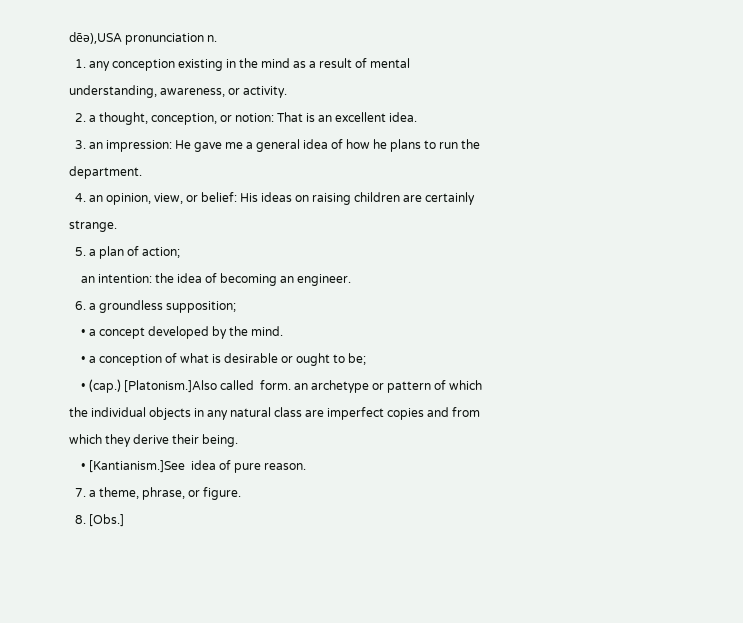dēə),USA pronunciation n.
  1. any conception existing in the mind as a result of mental understanding, awareness, or activity.
  2. a thought, conception, or notion: That is an excellent idea.
  3. an impression: He gave me a general idea of how he plans to run the department.
  4. an opinion, view, or belief: His ideas on raising children are certainly strange.
  5. a plan of action;
    an intention: the idea of becoming an engineer.
  6. a groundless supposition;
    • a concept developed by the mind.
    • a conception of what is desirable or ought to be;
    • (cap.) [Platonism.]Also called  form. an archetype or pattern of which the individual objects in any natural class are imperfect copies and from which they derive their being.
    • [Kantianism.]See  idea of pure reason.
  7. a theme, phrase, or figure.
  8. [Obs.]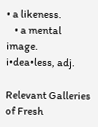• a likeness.
    • a mental image.
i•dea•less, adj.

Relevant Galleries of Fresh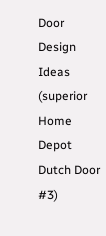Door Design Ideas (superior Home Depot Dutch Door #3)